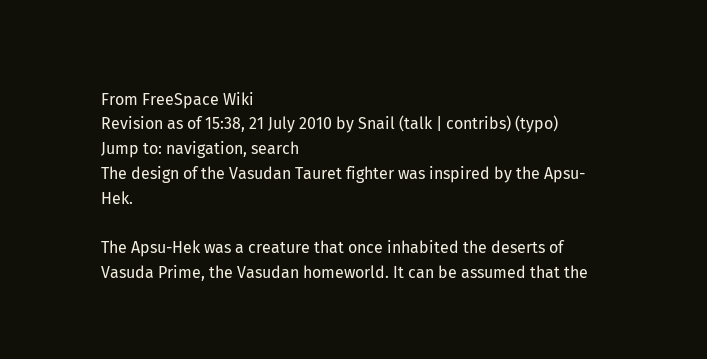From FreeSpace Wiki
Revision as of 15:38, 21 July 2010 by Snail (talk | contribs) (typo)
Jump to: navigation, search
The design of the Vasudan Tauret fighter was inspired by the Apsu-Hek.

The Apsu-Hek was a creature that once inhabited the deserts of Vasuda Prime, the Vasudan homeworld. It can be assumed that the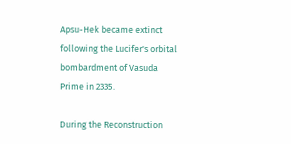Apsu-Hek became extinct following the Lucifer's orbital bombardment of Vasuda Prime in 2335.

During the Reconstruction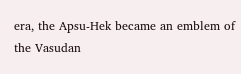era, the Apsu-Hek became an emblem of the Vasudan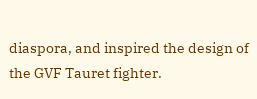diaspora, and inspired the design of the GVF Tauret fighter.